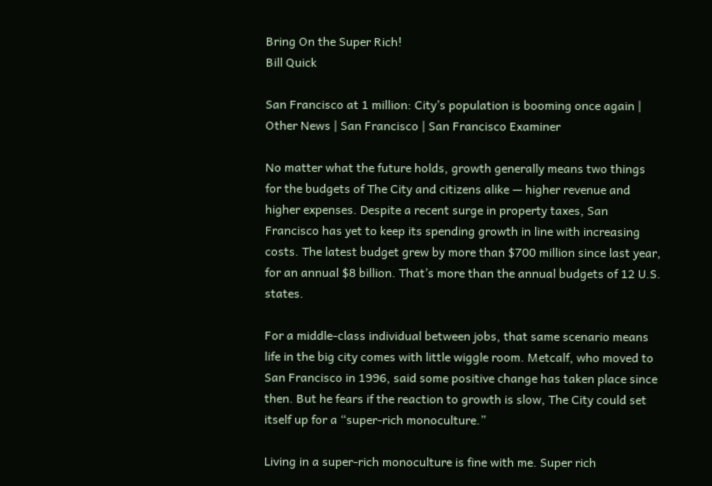Bring On the Super Rich!
Bill Quick

San Francisco at 1 million: City’s population is booming once again | Other News | San Francisco | San Francisco Examiner

No matter what the future holds, growth generally means two things for the budgets of The City and citizens alike — higher revenue and higher expenses. Despite a recent surge in property taxes, San Francisco has yet to keep its spending growth in line with increasing costs. The latest budget grew by more than $700 million since last year, for an annual $8 billion. That’s more than the annual budgets of 12 U.S. states.

For a middle-class individual between jobs, that same scenario means life in the big city comes with little wiggle room. Metcalf, who moved to San Francisco in 1996, said some positive change has taken place since then. But he fears if the reaction to growth is slow, The City could set itself up for a “super-rich monoculture.”

Living in a super-rich monoculture is fine with me. Super rich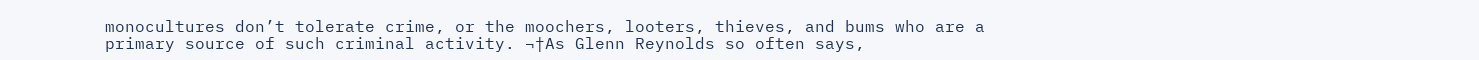monocultures don’t tolerate crime, or the moochers, looters, thieves, and bums who are a primary source of such criminal activity. ¬†As Glenn Reynolds so often says,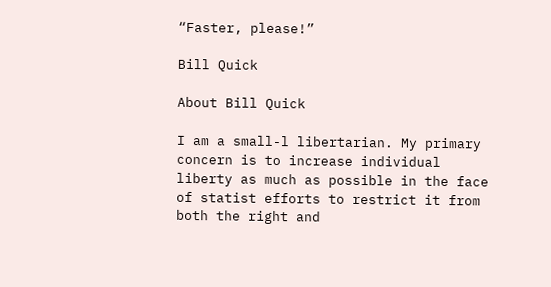“Faster, please!”

Bill Quick

About Bill Quick

I am a small-l libertarian. My primary concern is to increase individual liberty as much as possible in the face of statist efforts to restrict it from both the right and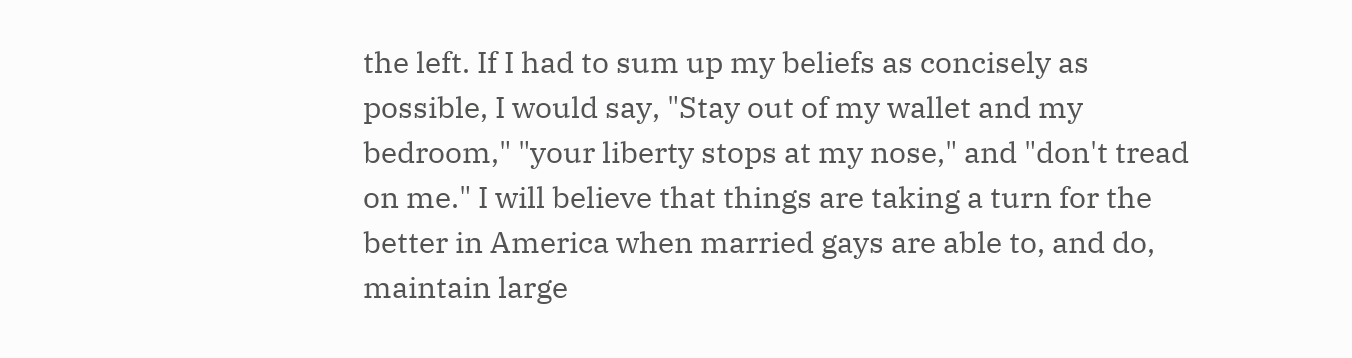the left. If I had to sum up my beliefs as concisely as possible, I would say, "Stay out of my wallet and my bedroom," "your liberty stops at my nose," and "don't tread on me." I will believe that things are taking a turn for the better in America when married gays are able to, and do, maintain large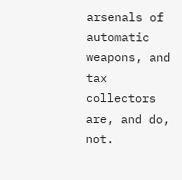arsenals of automatic weapons, and tax collectors are, and do, not.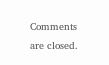Comments are closed.